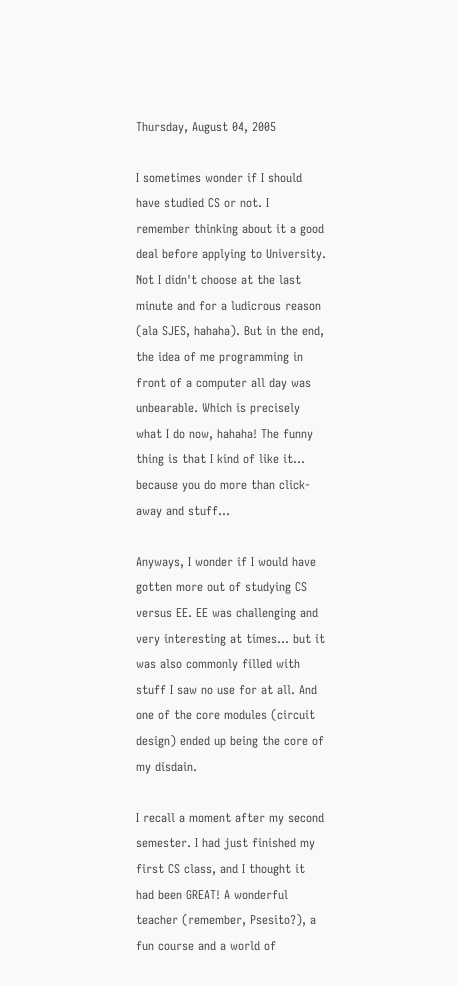Thursday, August 04, 2005

I sometimes wonder if I should have studied CS or not. I remember thinking about it a good deal before applying to University. Not I didn't choose at the last minute and for a ludicrous reason (ala SJES, hahaha). But in the end, the idea of me programming in front of a computer all day was unbearable. Which is precisely what I do now, hahaha! The funny thing is that I kind of like it... because you do more than click-away and stuff...

Anyways, I wonder if I would have gotten more out of studying CS versus EE. EE was challenging and very interesting at times... but it was also commonly filled with stuff I saw no use for at all. And one of the core modules (circuit design) ended up being the core of my disdain.

I recall a moment after my second semester. I had just finished my first CS class, and I thought it had been GREAT! A wonderful teacher (remember, Psesito?), a fun course and a world of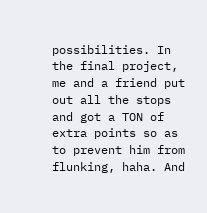possibilities. In the final project, me and a friend put out all the stops and got a TON of extra points so as to prevent him from flunking, haha. And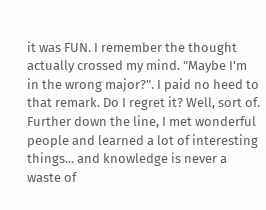it was FUN. I remember the thought actually crossed my mind. "Maybe I'm in the wrong major?". I paid no heed to that remark. Do I regret it? Well, sort of. Further down the line, I met wonderful people and learned a lot of interesting things... and knowledge is never a waste of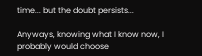time... but the doubt persists...

Anyways, knowing what I know now, I probably would choose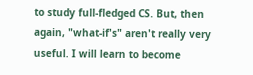to study full-fledged CS. But, then again, "what-if's" aren't really very useful. I will learn to become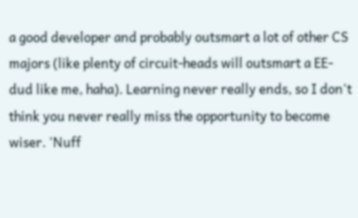a good developer and probably outsmart a lot of other CS majors (like plenty of circuit-heads will outsmart a EE-dud like me, haha). Learning never really ends, so I don't think you never really miss the opportunity to become wiser. 'Nuff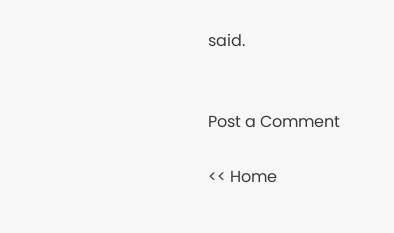said.


Post a Comment

<< Home